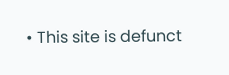• This site is defunct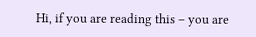Hi, if you are reading this – you are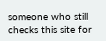someone who still checks this site for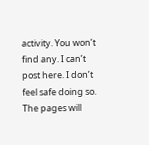activity. You won’t find any. I can’t post here. I don’t feel safe doing so.     The pages will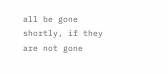all be gone shortly, if they are not gone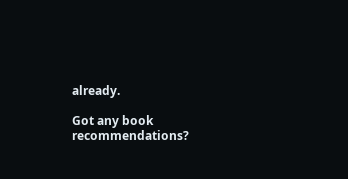already.

Got any book recommendations?